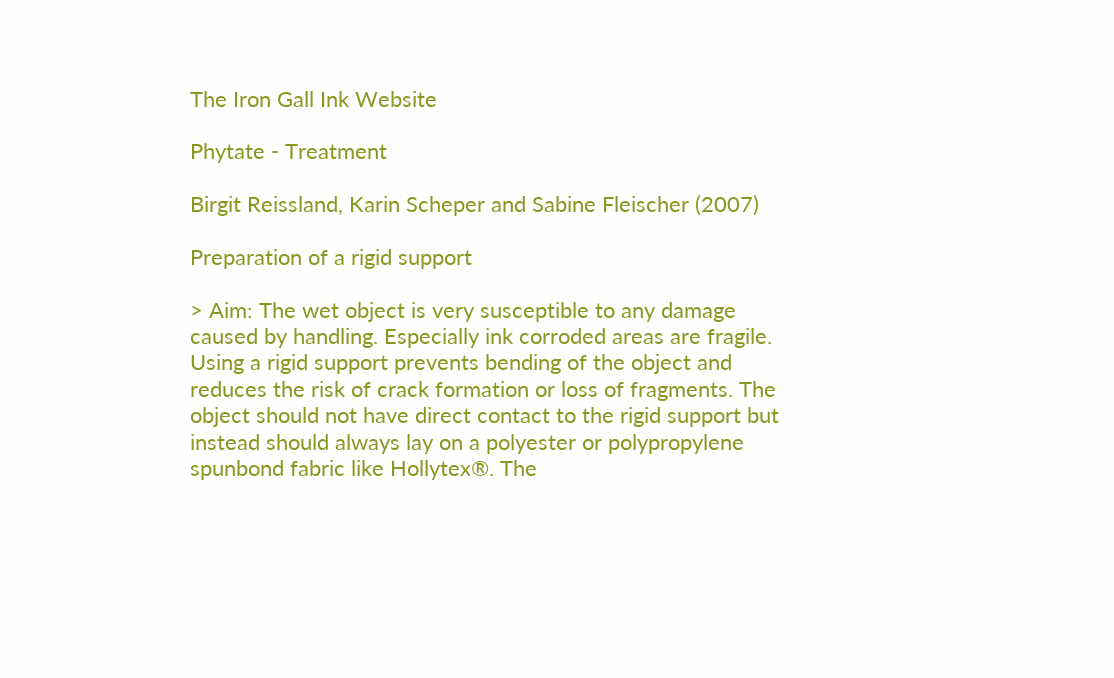The Iron Gall Ink Website

Phytate - Treatment

Birgit Reissland, Karin Scheper and Sabine Fleischer (2007)

Preparation of a rigid support

> Aim: The wet object is very susceptible to any damage caused by handling. Especially ink corroded areas are fragile. Using a rigid support prevents bending of the object and reduces the risk of crack formation or loss of fragments. The object should not have direct contact to the rigid support but instead should always lay on a polyester or polypropylene spunbond fabric like Hollytex®. The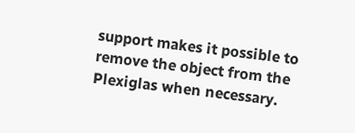support makes it possible to remove the object from the Plexiglas when necessary.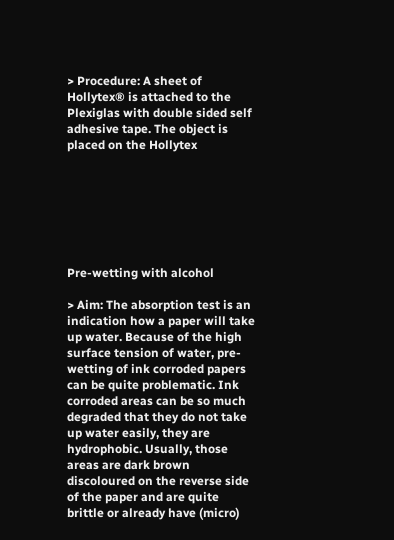> Procedure: A sheet of Hollytex® is attached to the Plexiglas with double sided self adhesive tape. The object is placed on the Hollytex







Pre-wetting with alcohol

> Aim: The absorption test is an indication how a paper will take up water. Because of the high surface tension of water, pre-wetting of ink corroded papers can be quite problematic. Ink corroded areas can be so much degraded that they do not take up water easily, they are hydrophobic. Usually, those areas are dark brown discoloured on the reverse side of the paper and are quite brittle or already have (micro)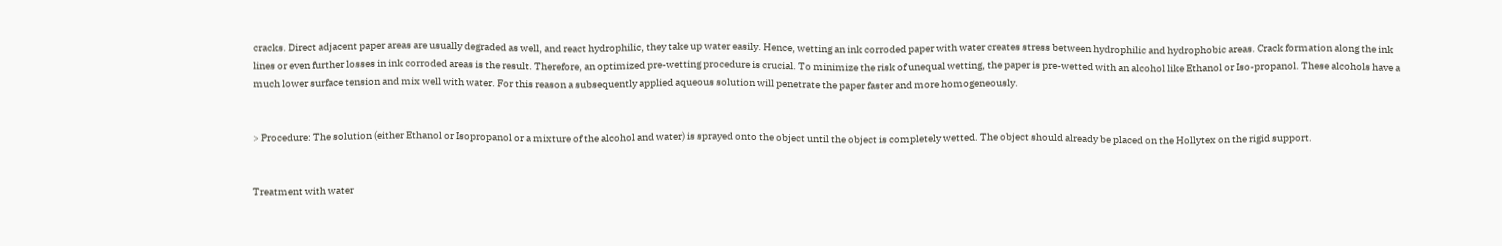cracks. Direct adjacent paper areas are usually degraded as well, and react hydrophilic, they take up water easily. Hence, wetting an ink corroded paper with water creates stress between hydrophilic and hydrophobic areas. Crack formation along the ink lines or even further losses in ink corroded areas is the result. Therefore, an optimized pre-wetting procedure is crucial. To minimize the risk of unequal wetting, the paper is pre-wetted with an alcohol like Ethanol or Iso-propanol. These alcohols have a much lower surface tension and mix well with water. For this reason a subsequently applied aqueous solution will penetrate the paper faster and more homogeneously.


> Procedure: The solution (either Ethanol or Isopropanol or a mixture of the alcohol and water) is sprayed onto the object until the object is completely wetted. The object should already be placed on the Hollytex on the rigid support.


Treatment with water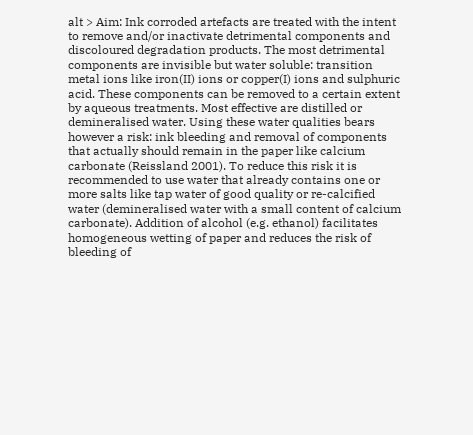alt > Aim: Ink corroded artefacts are treated with the intent to remove and/or inactivate detrimental components and discoloured degradation products. The most detrimental components are invisible but water soluble: transition metal ions like iron(II) ions or copper(I) ions and sulphuric acid. These components can be removed to a certain extent by aqueous treatments. Most effective are distilled or demineralised water. Using these water qualities bears however a risk: ink bleeding and removal of components that actually should remain in the paper like calcium carbonate (Reissland 2001). To reduce this risk it is recommended to use water that already contains one or more salts like tap water of good quality or re-calcified water (demineralised water with a small content of calcium carbonate). Addition of alcohol (e.g. ethanol) facilitates homogeneous wetting of paper and reduces the risk of bleeding of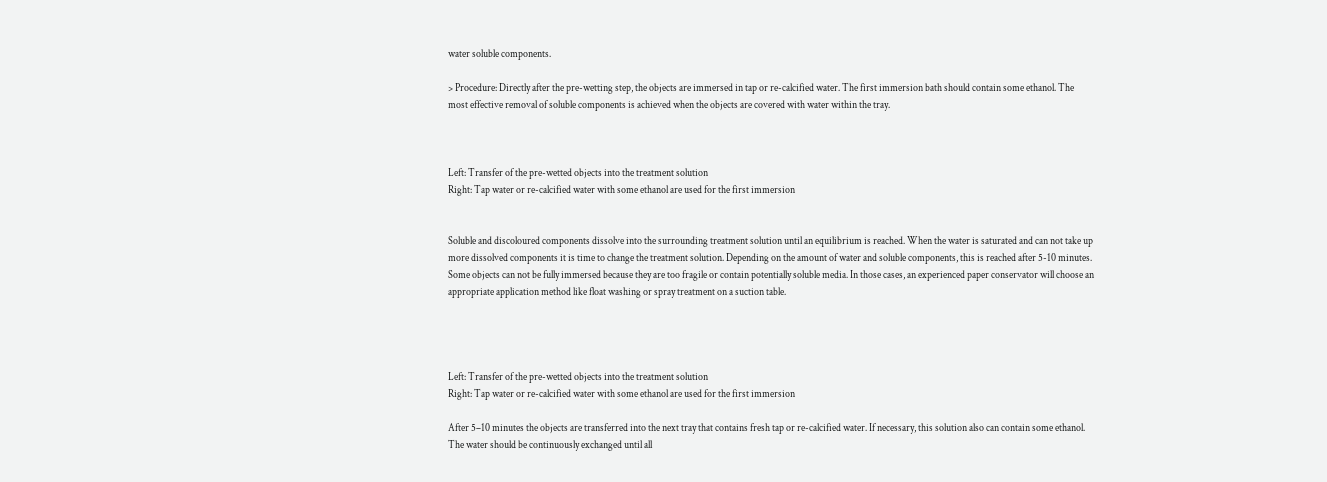water soluble components.

> Procedure: Directly after the pre-wetting step, the objects are immersed in tap or re-calcified water. The first immersion bath should contain some ethanol. The most effective removal of soluble components is achieved when the objects are covered with water within the tray.



Left: Transfer of the pre-wetted objects into the treatment solution
Right: Tap water or re-calcified water with some ethanol are used for the first immersion


Soluble and discoloured components dissolve into the surrounding treatment solution until an equilibrium is reached. When the water is saturated and can not take up more dissolved components it is time to change the treatment solution. Depending on the amount of water and soluble components, this is reached after 5-10 minutes. Some objects can not be fully immersed because they are too fragile or contain potentially soluble media. In those cases, an experienced paper conservator will choose an appropriate application method like float washing or spray treatment on a suction table.




Left: Transfer of the pre-wetted objects into the treatment solution
Right: Tap water or re-calcified water with some ethanol are used for the first immersion

After 5–10 minutes the objects are transferred into the next tray that contains fresh tap or re-calcified water. If necessary, this solution also can contain some ethanol. The water should be continuously exchanged until all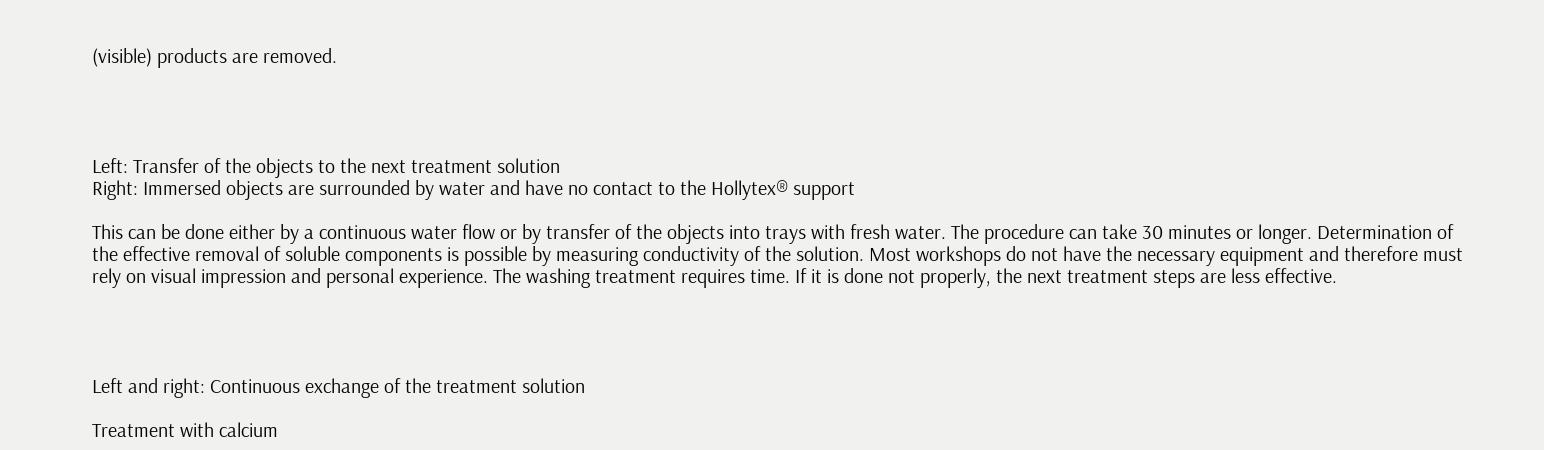(visible) products are removed.




Left: Transfer of the objects to the next treatment solution
Right: Immersed objects are surrounded by water and have no contact to the Hollytex® support

This can be done either by a continuous water flow or by transfer of the objects into trays with fresh water. The procedure can take 30 minutes or longer. Determination of the effective removal of soluble components is possible by measuring conductivity of the solution. Most workshops do not have the necessary equipment and therefore must rely on visual impression and personal experience. The washing treatment requires time. If it is done not properly, the next treatment steps are less effective.




Left and right: Continuous exchange of the treatment solution

Treatment with calcium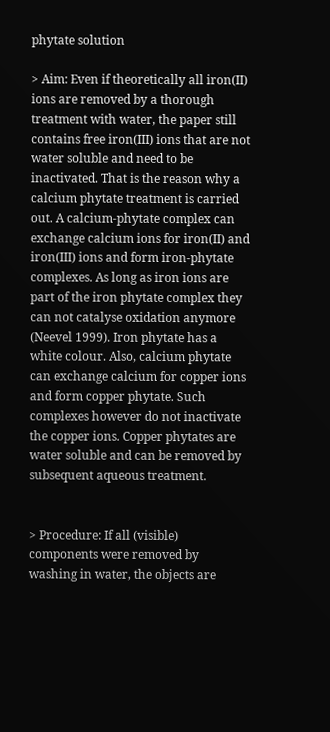phytate solution

> Aim: Even if theoretically all iron(II) ions are removed by a thorough treatment with water, the paper still contains free iron(III) ions that are not water soluble and need to be inactivated. That is the reason why a calcium phytate treatment is carried out. A calcium-phytate complex can exchange calcium ions for iron(II) and iron(III) ions and form iron-phytate complexes. As long as iron ions are part of the iron phytate complex they can not catalyse oxidation anymore (Neevel 1999). Iron phytate has a white colour. Also, calcium phytate can exchange calcium for copper ions and form copper phytate. Such complexes however do not inactivate the copper ions. Copper phytates are water soluble and can be removed by subsequent aqueous treatment.


> Procedure: If all (visible) components were removed by washing in water, the objects are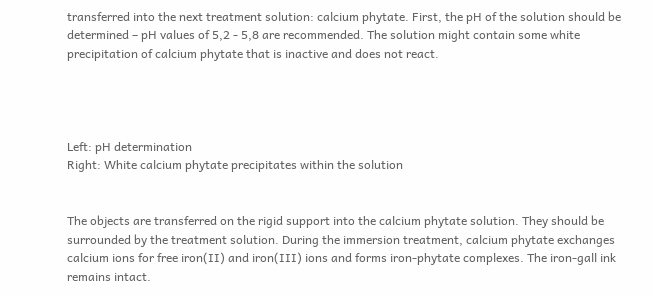transferred into the next treatment solution: calcium phytate. First, the pH of the solution should be determined – pH values of 5,2 - 5,8 are recommended. The solution might contain some white precipitation of calcium phytate that is inactive and does not react.




Left: pH determination
Right: White calcium phytate precipitates within the solution


The objects are transferred on the rigid support into the calcium phytate solution. They should be surrounded by the treatment solution. During the immersion treatment, calcium phytate exchanges calcium ions for free iron(II) and iron(III) ions and forms iron-phytate complexes. The iron-gall ink remains intact.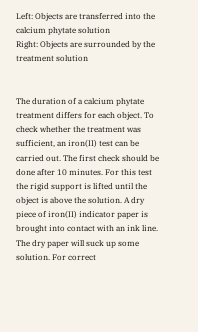Left: Objects are transferred into the calcium phytate solution
Right: Objects are surrounded by the treatment solution


The duration of a calcium phytate treatment differs for each object. To check whether the treatment was sufficient, an iron(II) test can be carried out. The first check should be done after 10 minutes. For this test the rigid support is lifted until the object is above the solution. A dry piece of iron(II) indicator paper is brought into contact with an ink line. The dry paper will suck up some solution. For correct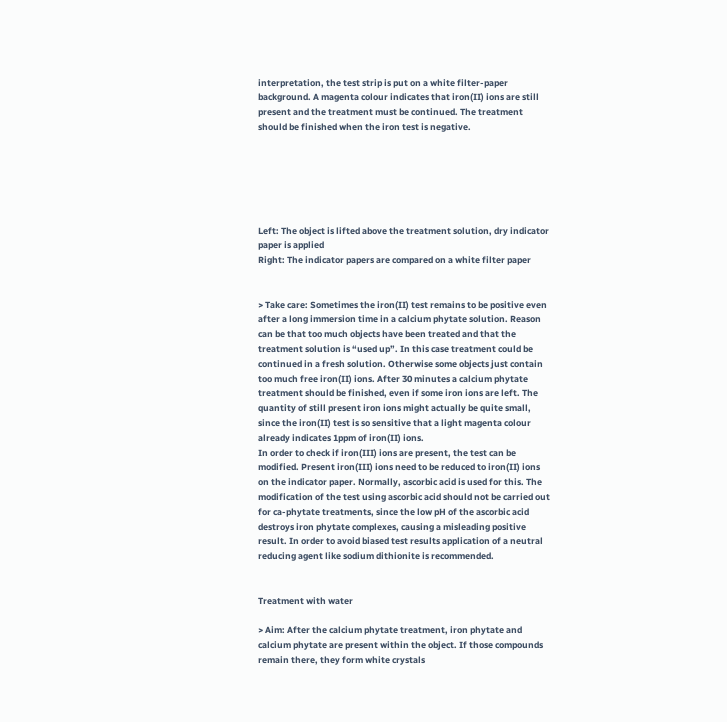interpretation, the test strip is put on a white filter-paper background. A magenta colour indicates that iron(II) ions are still present and the treatment must be continued. The treatment should be finished when the iron test is negative.






Left: The object is lifted above the treatment solution, dry indicator paper is applied
Right: The indicator papers are compared on a white filter paper


> Take care: Sometimes the iron(II) test remains to be positive even after a long immersion time in a calcium phytate solution. Reason can be that too much objects have been treated and that the treatment solution is “used up”. In this case treatment could be continued in a fresh solution. Otherwise some objects just contain too much free iron(II) ions. After 30 minutes a calcium phytate treatment should be finished, even if some iron ions are left. The quantity of still present iron ions might actually be quite small, since the iron(II) test is so sensitive that a light magenta colour already indicates 1ppm of iron(II) ions.
In order to check if iron(III) ions are present, the test can be modified. Present iron(III) ions need to be reduced to iron(II) ions on the indicator paper. Normally, ascorbic acid is used for this. The modification of the test using ascorbic acid should not be carried out for ca-phytate treatments, since the low pH of the ascorbic acid destroys iron phytate complexes, causing a misleading positive result. In order to avoid biased test results application of a neutral reducing agent like sodium dithionite is recommended.


Treatment with water

> Aim: After the calcium phytate treatment, iron phytate and calcium phytate are present within the object. If those compounds remain there, they form white crystals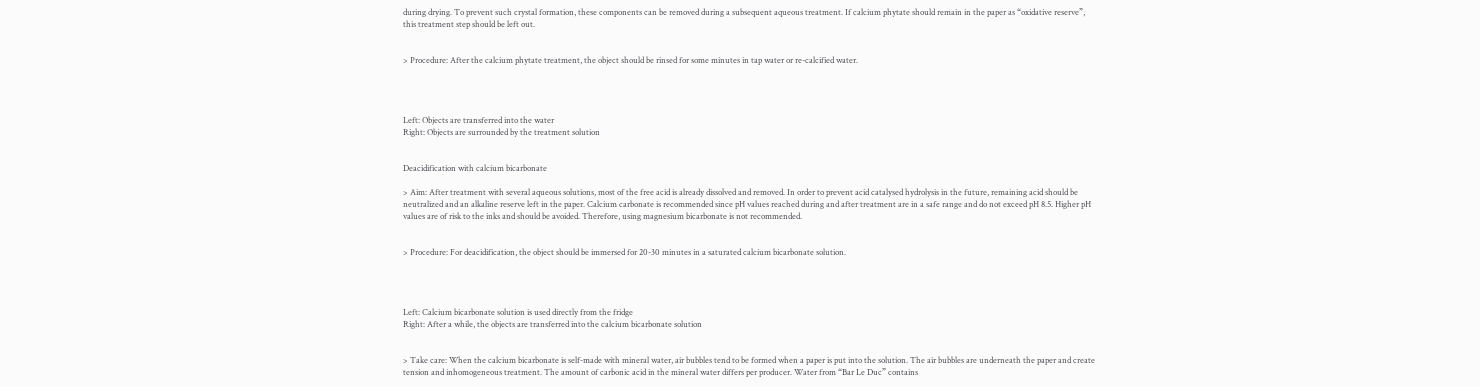during drying. To prevent such crystal formation, these components can be removed during a subsequent aqueous treatment. If calcium phytate should remain in the paper as “oxidative reserve”, this treatment step should be left out.


> Procedure: After the calcium phytate treatment, the object should be rinsed for some minutes in tap water or re-calcified water.




Left: Objects are transferred into the water
Right: Objects are surrounded by the treatment solution


Deacidification with calcium bicarbonate

> Aim: After treatment with several aqueous solutions, most of the free acid is already dissolved and removed. In order to prevent acid catalysed hydrolysis in the future, remaining acid should be neutralized and an alkaline reserve left in the paper. Calcium carbonate is recommended since pH values reached during and after treatment are in a safe range and do not exceed pH 8.5. Higher pH values are of risk to the inks and should be avoided. Therefore, using magnesium bicarbonate is not recommended.


> Procedure: For deacidification, the object should be immersed for 20-30 minutes in a saturated calcium bicarbonate solution.




Left: Calcium bicarbonate solution is used directly from the fridge
Right: After a while, the objects are transferred into the calcium bicarbonate solution


> Take care: When the calcium bicarbonate is self-made with mineral water, air bubbles tend to be formed when a paper is put into the solution. The air bubbles are underneath the paper and create tension and inhomogeneous treatment. The amount of carbonic acid in the mineral water differs per producer. Water from “Bar Le Duc” contains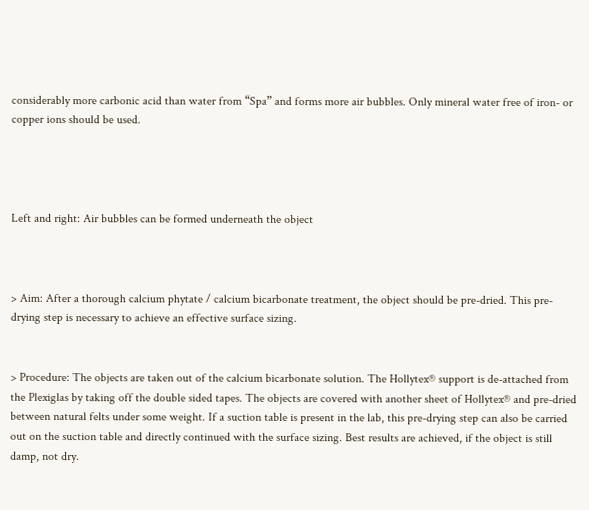considerably more carbonic acid than water from “Spa” and forms more air bubbles. Only mineral water free of iron- or copper ions should be used.




Left and right: Air bubbles can be formed underneath the object



> Aim: After a thorough calcium phytate / calcium bicarbonate treatment, the object should be pre-dried. This pre-drying step is necessary to achieve an effective surface sizing.


> Procedure: The objects are taken out of the calcium bicarbonate solution. The Hollytex® support is de-attached from the Plexiglas by taking off the double sided tapes. The objects are covered with another sheet of Hollytex® and pre-dried between natural felts under some weight. If a suction table is present in the lab, this pre-drying step can also be carried out on the suction table and directly continued with the surface sizing. Best results are achieved, if the object is still damp, not dry.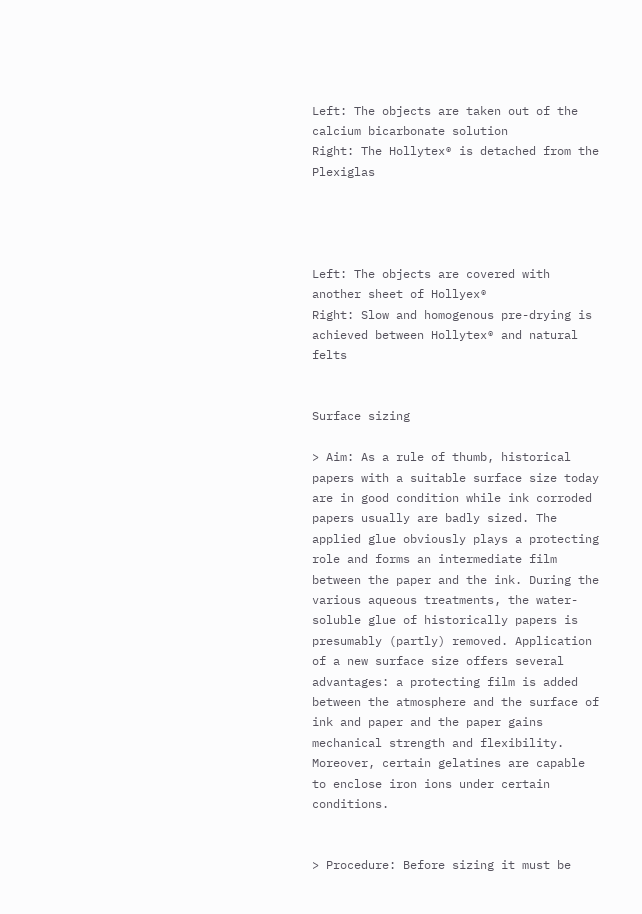Left: The objects are taken out of the calcium bicarbonate solution
Right: The Hollytex® is detached from the Plexiglas




Left: The objects are covered with another sheet of Hollyex®
Right: Slow and homogenous pre-drying is achieved between Hollytex® and natural felts


Surface sizing

> Aim: As a rule of thumb, historical papers with a suitable surface size today are in good condition while ink corroded papers usually are badly sized. The applied glue obviously plays a protecting role and forms an intermediate film between the paper and the ink. During the various aqueous treatments, the water-soluble glue of historically papers is presumably (partly) removed. Application of a new surface size offers several advantages: a protecting film is added between the atmosphere and the surface of ink and paper and the paper gains mechanical strength and flexibility. Moreover, certain gelatines are capable to enclose iron ions under certain conditions.


> Procedure: Before sizing it must be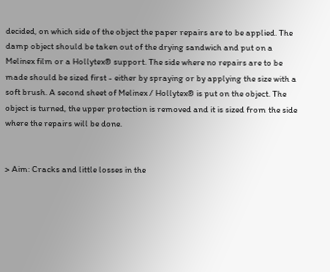decided, on which side of the object the paper repairs are to be applied. The damp object should be taken out of the drying sandwich and put on a Melinex film or a Hollytex® support. The side where no repairs are to be made should be sized first - either by spraying or by applying the size with a soft brush. A second sheet of Melinex / Hollytex® is put on the object. The object is turned, the upper protection is removed and it is sized from the side where the repairs will be done.


> Aim: Cracks and little losses in the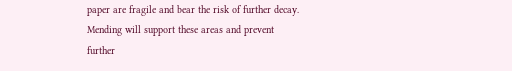paper are fragile and bear the risk of further decay. Mending will support these areas and prevent further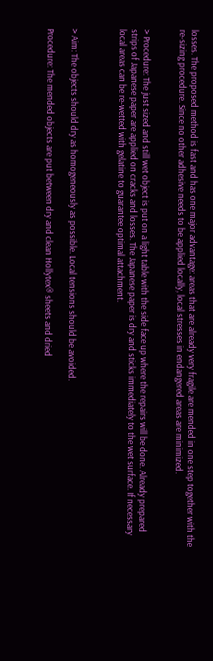losses. The proposed method is fast and has one major advantage: areas that are already very fragile are mended in one step together with the re-sizing procedure. Since no other adhesive needs to be applied locally, local stresses in endangered areas are minimized.


> Procedure: The just sized and still wet object is put on a light table with the side face up where the repairs will be done. Already prepared strips of Japanese paper are applied on cracks and losses. The Japanese paper is dry and sticks immediately to the wet surface. If necessary local areas can be re-wetted with gelatine to guarantee optimal attachment.



> Aim: The objects should dry as homogeneously as possible. Local tensions should be avoided.

Procedure: The mended objects are put between dry and clean Hollytex® sheets and dried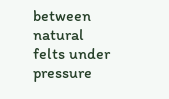between natural felts under pressure